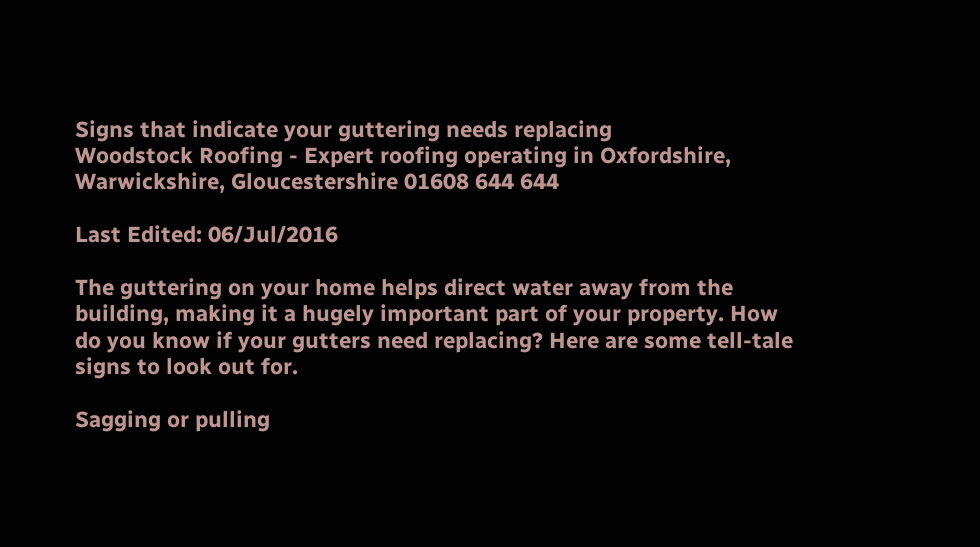Signs that indicate your guttering needs replacing
Woodstock Roofing - Expert roofing operating in Oxfordshire, Warwickshire, Gloucestershire 01608 644 644

Last Edited: 06/Jul/2016

The guttering on your home helps direct water away from the building, making it a hugely important part of your property. How do you know if your gutters need replacing? Here are some tell-tale signs to look out for.

Sagging or pulling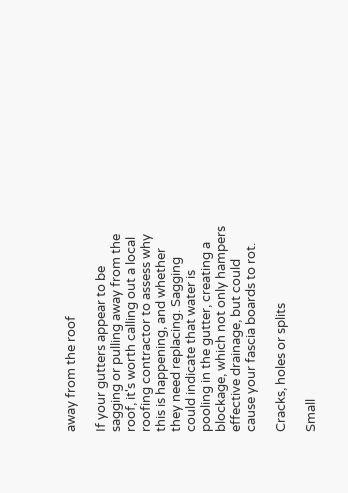away from the roof

If your gutters appear to be sagging or pulling away from the roof, it's worth calling out a local roofing contractor to assess why this is happening, and whether they need replacing. Sagging could indicate that water is pooling in the gutter, creating a blockage, which not only hampers effective drainage, but could cause your fascia boards to rot.

Cracks, holes or splits

Small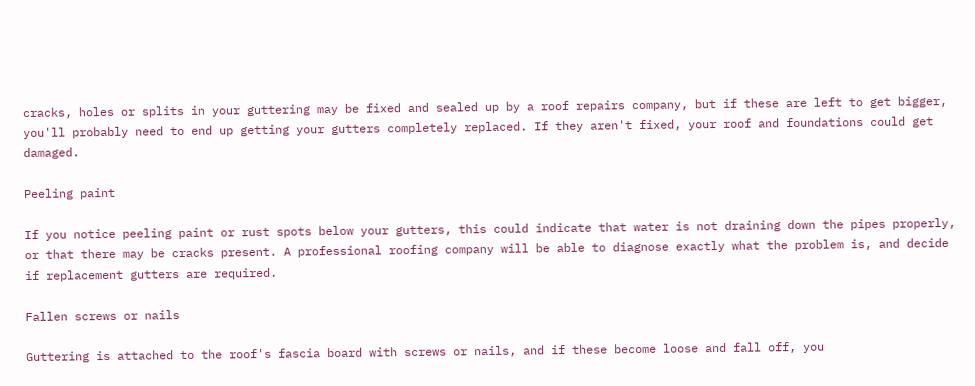cracks, holes or splits in your guttering may be fixed and sealed up by a roof repairs company, but if these are left to get bigger, you'll probably need to end up getting your gutters completely replaced. If they aren't fixed, your roof and foundations could get damaged.

Peeling paint

If you notice peeling paint or rust spots below your gutters, this could indicate that water is not draining down the pipes properly, or that there may be cracks present. A professional roofing company will be able to diagnose exactly what the problem is, and decide if replacement gutters are required.

Fallen screws or nails

Guttering is attached to the roof's fascia board with screws or nails, and if these become loose and fall off, you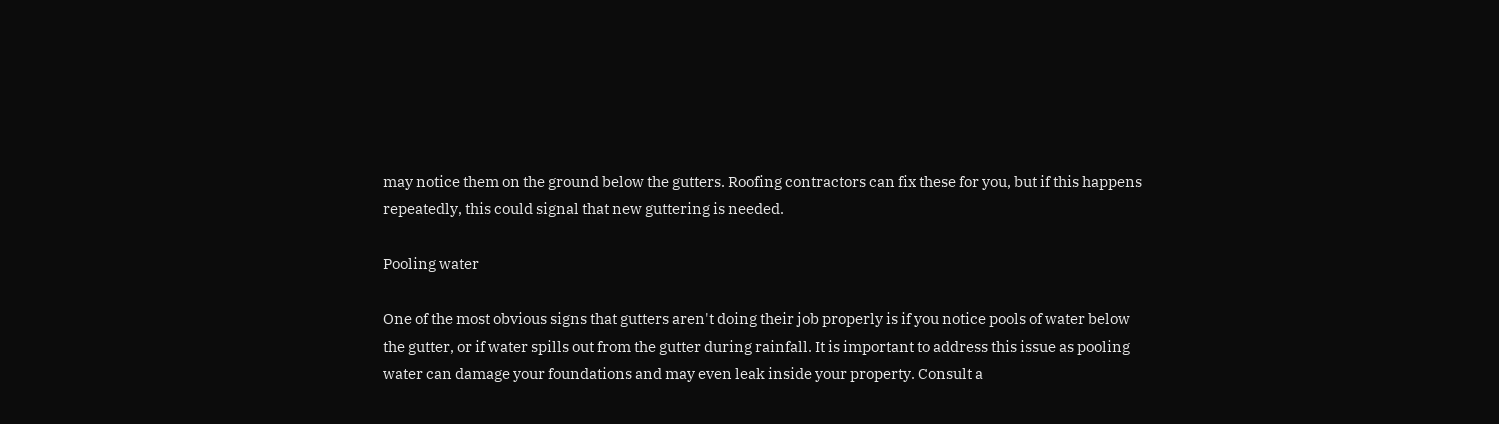may notice them on the ground below the gutters. Roofing contractors can fix these for you, but if this happens repeatedly, this could signal that new guttering is needed.

Pooling water

One of the most obvious signs that gutters aren't doing their job properly is if you notice pools of water below the gutter, or if water spills out from the gutter during rainfall. It is important to address this issue as pooling water can damage your foundations and may even leak inside your property. Consult a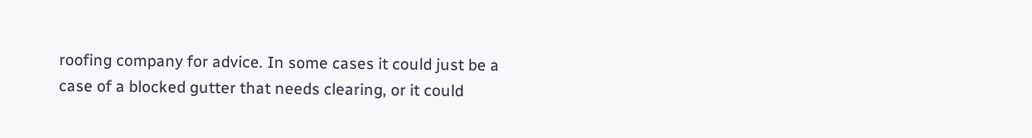roofing company for advice. In some cases it could just be a case of a blocked gutter that needs clearing, or it could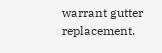warrant gutter replacement.